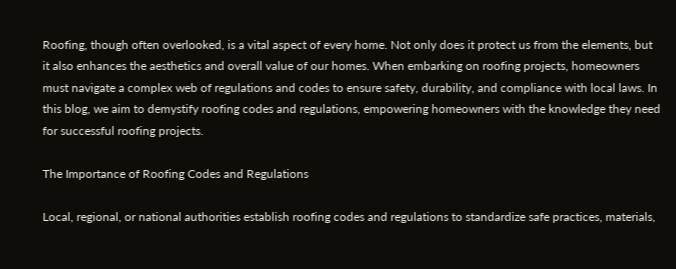Roofing, though often overlooked, is a vital aspect of every home. Not only does it protect us from the elements, but it also enhances the aesthetics and overall value of our homes. When embarking on roofing projects, homeowners must navigate a complex web of regulations and codes to ensure safety, durability, and compliance with local laws. In this blog, we aim to demystify roofing codes and regulations, empowering homeowners with the knowledge they need for successful roofing projects.

The Importance of Roofing Codes and Regulations

Local, regional, or national authorities establish roofing codes and regulations to standardize safe practices, materials,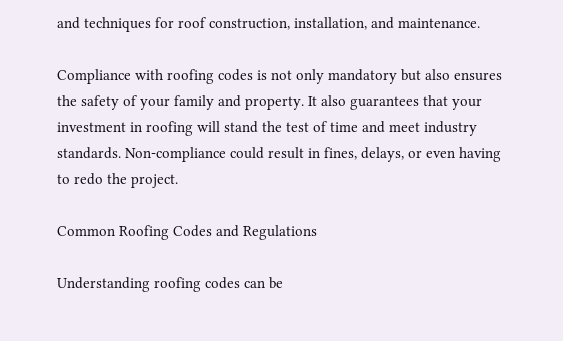and techniques for roof construction, installation, and maintenance.

Compliance with roofing codes is not only mandatory but also ensures the safety of your family and property. It also guarantees that your investment in roofing will stand the test of time and meet industry standards. Non-compliance could result in fines, delays, or even having to redo the project.

Common Roofing Codes and Regulations

Understanding roofing codes can be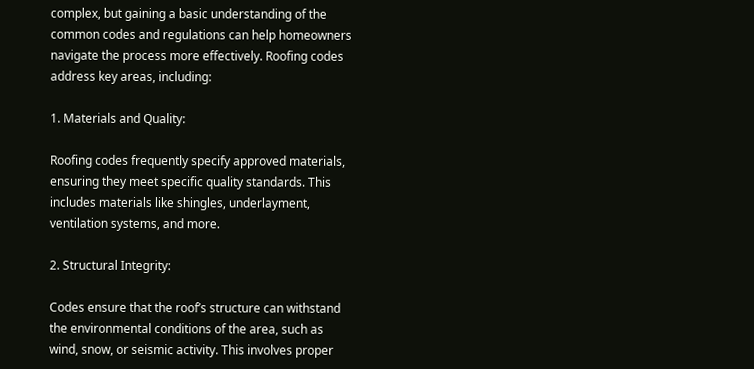complex, but gaining a basic understanding of the common codes and regulations can help homeowners navigate the process more effectively. Roofing codes address key areas, including:

1. Materials and Quality:

Roofing codes frequently specify approved materials, ensuring they meet specific quality standards. This includes materials like shingles, underlayment, ventilation systems, and more.

2. Structural Integrity:

Codes ensure that the roof’s structure can withstand the environmental conditions of the area, such as wind, snow, or seismic activity. This involves proper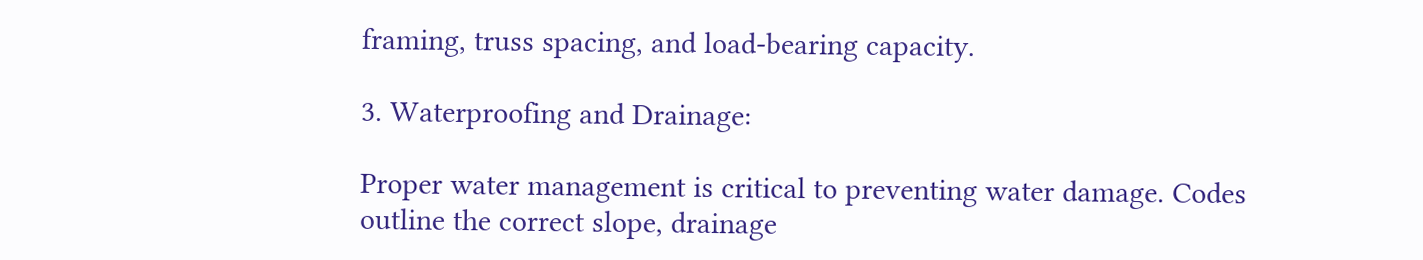framing, truss spacing, and load-bearing capacity.

3. Waterproofing and Drainage:

Proper water management is critical to preventing water damage. Codes outline the correct slope, drainage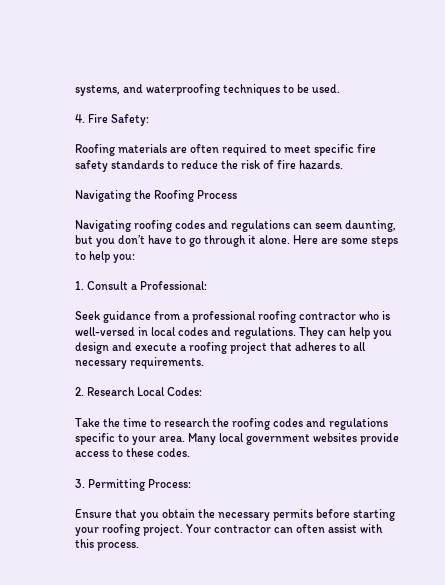systems, and waterproofing techniques to be used.

4. Fire Safety:

Roofing materials are often required to meet specific fire safety standards to reduce the risk of fire hazards.

Navigating the Roofing Process

Navigating roofing codes and regulations can seem daunting, but you don’t have to go through it alone. Here are some steps to help you:

1. Consult a Professional:

Seek guidance from a professional roofing contractor who is well-versed in local codes and regulations. They can help you design and execute a roofing project that adheres to all necessary requirements.

2. Research Local Codes:

Take the time to research the roofing codes and regulations specific to your area. Many local government websites provide access to these codes.

3. Permitting Process:

Ensure that you obtain the necessary permits before starting your roofing project. Your contractor can often assist with this process.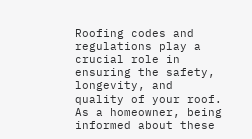Roofing codes and regulations play a crucial role in ensuring the safety, longevity, and quality of your roof. As a homeowner, being informed about these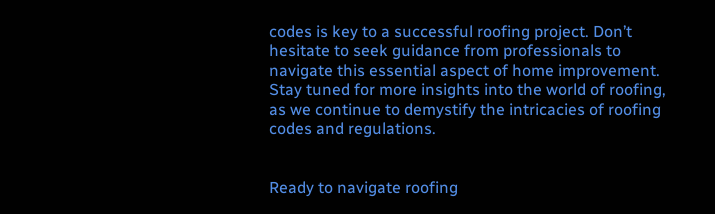codes is key to a successful roofing project. Don’t hesitate to seek guidance from professionals to navigate this essential aspect of home improvement. Stay tuned for more insights into the world of roofing, as we continue to demystify the intricacies of roofing codes and regulations.


Ready to navigate roofing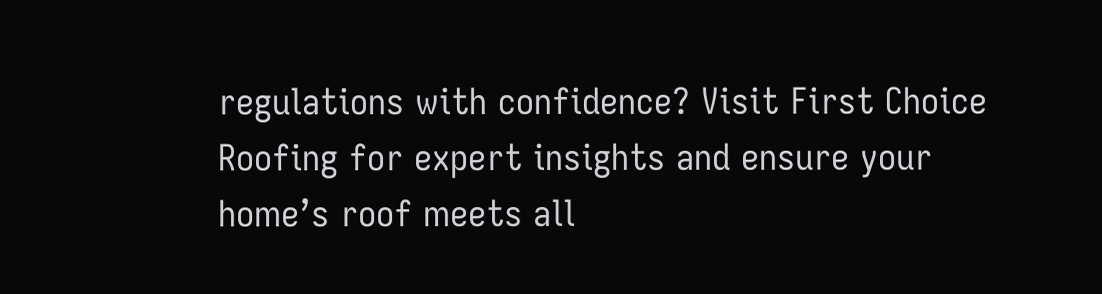regulations with confidence? Visit First Choice Roofing for expert insights and ensure your home’s roof meets all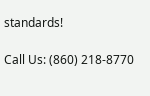standards!

Call Us: (860) 218-8770